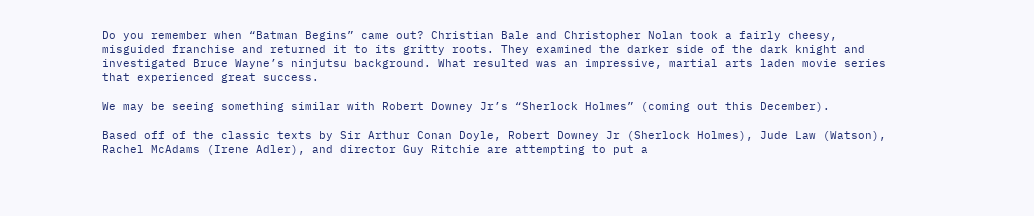Do you remember when “Batman Begins” came out? Christian Bale and Christopher Nolan took a fairly cheesy, misguided franchise and returned it to its gritty roots. They examined the darker side of the dark knight and investigated Bruce Wayne’s ninjutsu background. What resulted was an impressive, martial arts laden movie series that experienced great success.

We may be seeing something similar with Robert Downey Jr’s “Sherlock Holmes” (coming out this December).

Based off of the classic texts by Sir Arthur Conan Doyle, Robert Downey Jr (Sherlock Holmes), Jude Law (Watson), Rachel McAdams (Irene Adler), and director Guy Ritchie are attempting to put a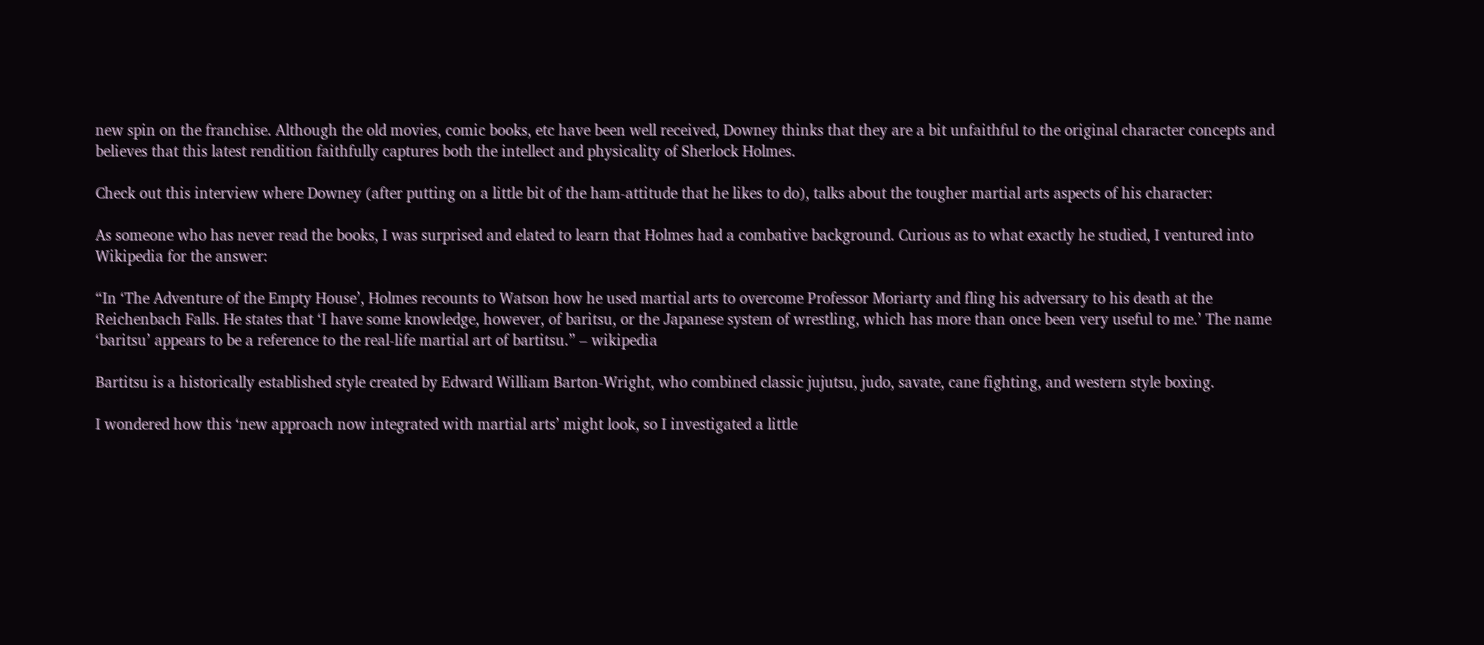new spin on the franchise. Although the old movies, comic books, etc have been well received, Downey thinks that they are a bit unfaithful to the original character concepts and believes that this latest rendition faithfully captures both the intellect and physicality of Sherlock Holmes.

Check out this interview where Downey (after putting on a little bit of the ham-attitude that he likes to do), talks about the tougher martial arts aspects of his character:

As someone who has never read the books, I was surprised and elated to learn that Holmes had a combative background. Curious as to what exactly he studied, I ventured into Wikipedia for the answer:

“In ‘The Adventure of the Empty House’, Holmes recounts to Watson how he used martial arts to overcome Professor Moriarty and fling his adversary to his death at the Reichenbach Falls. He states that ‘I have some knowledge, however, of baritsu, or the Japanese system of wrestling, which has more than once been very useful to me.’ The name ‘baritsu’ appears to be a reference to the real-life martial art of bartitsu.” – wikipedia

Bartitsu is a historically established style created by Edward William Barton-Wright, who combined classic jujutsu, judo, savate, cane fighting, and western style boxing.

I wondered how this ‘new approach now integrated with martial arts’ might look, so I investigated a little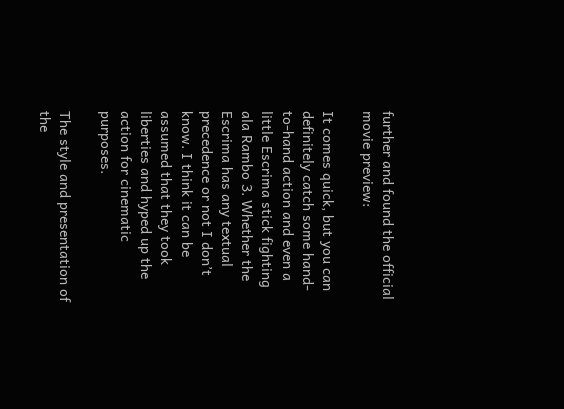further and found the official movie preview:

It comes quick, but you can definitely catch some hand-to-hand action and even a little Escrima stick fighting ala Rambo 3. Whether the Escrima has any textual precedence or not I don’t know. I think it can be assumed that they took liberties and hyped up the action for cinematic purposes.

The style and presentation of the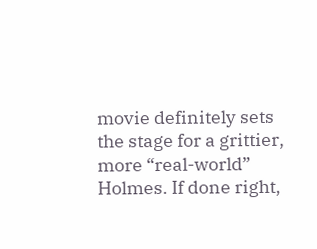movie definitely sets the stage for a grittier, more “real-world” Holmes. If done right,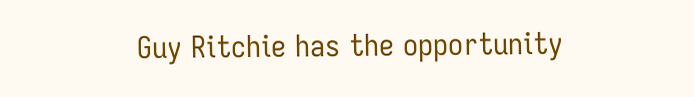Guy Ritchie has the opportunity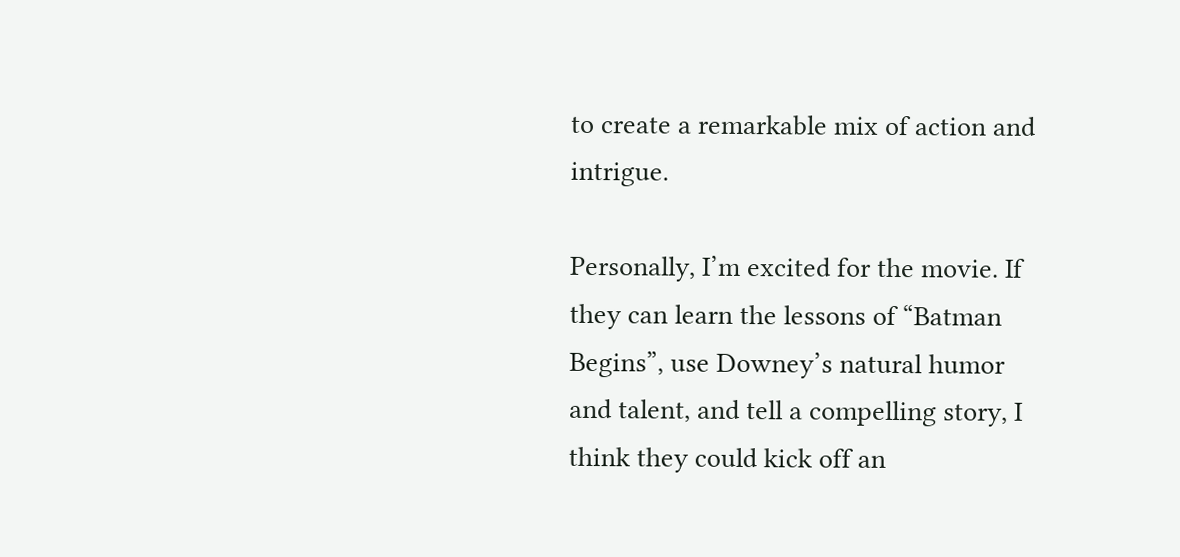to create a remarkable mix of action and intrigue.

Personally, I’m excited for the movie. If they can learn the lessons of “Batman Begins”, use Downey’s natural humor and talent, and tell a compelling story, I think they could kick off an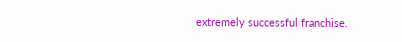extremely successful franchise.